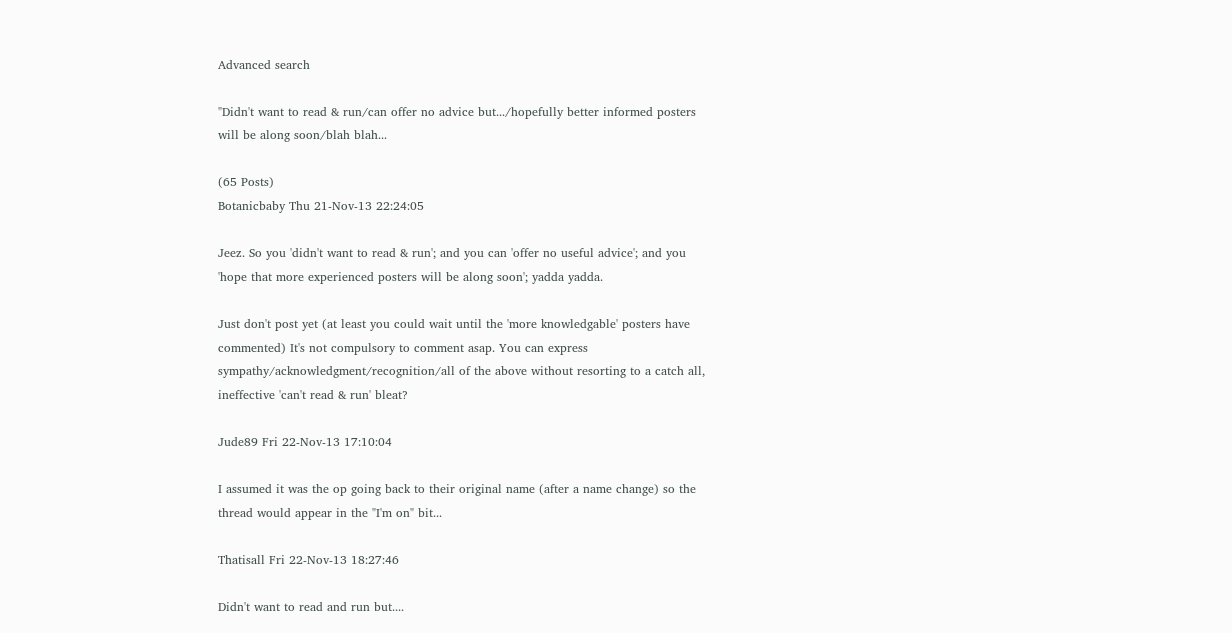Advanced search

"Didn't want to read & run/can offer no advice but.../hopefully better informed posters will be along soon/blah blah...

(65 Posts)
Botanicbaby Thu 21-Nov-13 22:24:05

Jeez. So you 'didn't want to read & run'; and you can 'offer no useful advice'; and you 'hope that more experienced posters will be along soon'; yadda yadda.

Just don't post yet (at least you could wait until the 'more knowledgable' posters have commented) It's not compulsory to comment asap. You can express sympathy/acknowledgment/recognition/all of the above without resorting to a catch all, ineffective 'can't read & run' bleat?

Jude89 Fri 22-Nov-13 17:10:04

I assumed it was the op going back to their original name (after a name change) so the thread would appear in the "I'm on" bit...

Thatisall Fri 22-Nov-13 18:27:46

Didn't want to read and run but....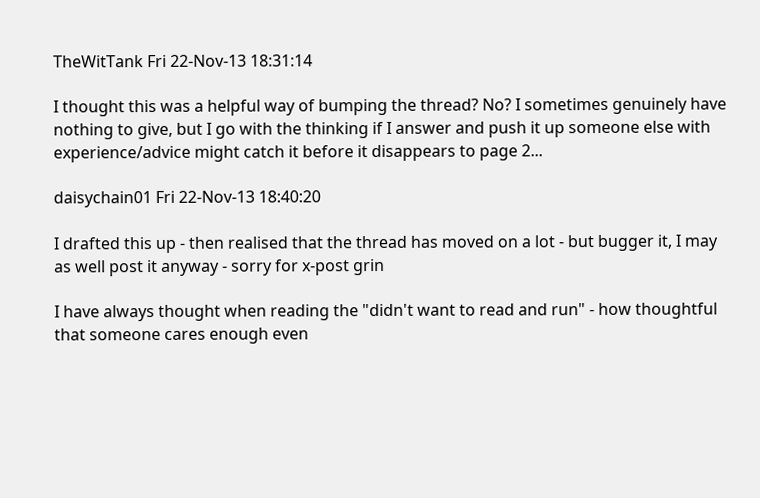TheWitTank Fri 22-Nov-13 18:31:14

I thought this was a helpful way of bumping the thread? No? I sometimes genuinely have nothing to give, but I go with the thinking if I answer and push it up someone else with experience/advice might catch it before it disappears to page 2...

daisychain01 Fri 22-Nov-13 18:40:20

I drafted this up - then realised that the thread has moved on a lot - but bugger it, I may as well post it anyway - sorry for x-post grin

I have always thought when reading the "didn't want to read and run" - how thoughtful that someone cares enough even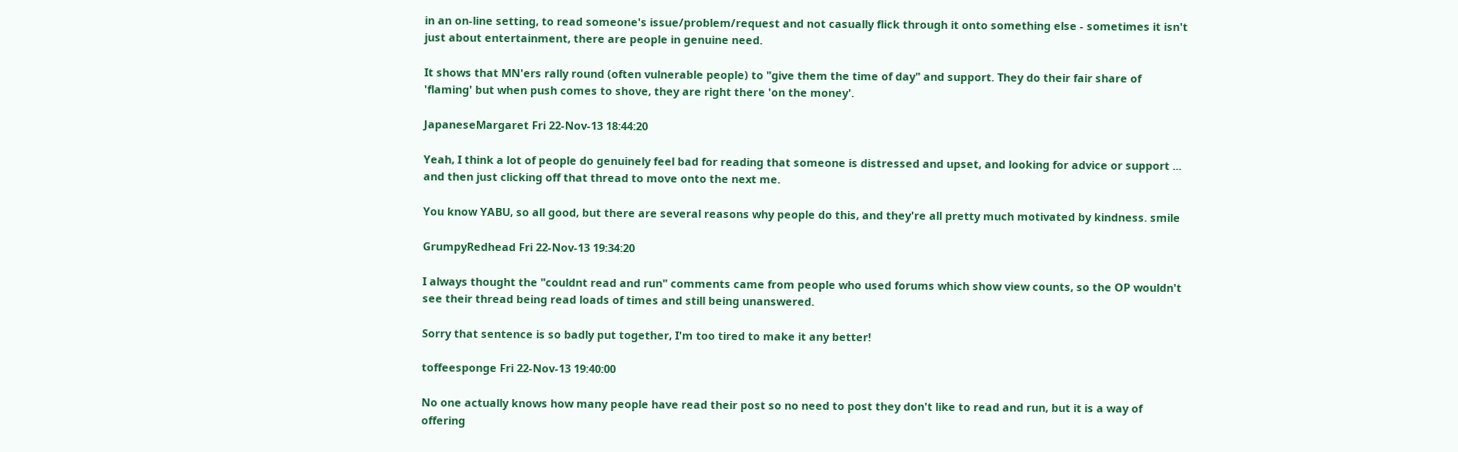in an on-line setting, to read someone's issue/problem/request and not casually flick through it onto something else - sometimes it isn't just about entertainment, there are people in genuine need.

It shows that MN'ers rally round (often vulnerable people) to "give them the time of day" and support. They do their fair share of 'flaming' but when push comes to shove, they are right there 'on the money'.

JapaneseMargaret Fri 22-Nov-13 18:44:20

Yeah, I think a lot of people do genuinely feel bad for reading that someone is distressed and upset, and looking for advice or support ... and then just clicking off that thread to move onto the next me.

You know YABU, so all good, but there are several reasons why people do this, and they're all pretty much motivated by kindness. smile

GrumpyRedhead Fri 22-Nov-13 19:34:20

I always thought the "couldnt read and run" comments came from people who used forums which show view counts, so the OP wouldn't see their thread being read loads of times and still being unanswered.

Sorry that sentence is so badly put together, I'm too tired to make it any better!

toffeesponge Fri 22-Nov-13 19:40:00

No one actually knows how many people have read their post so no need to post they don't like to read and run, but it is a way of offering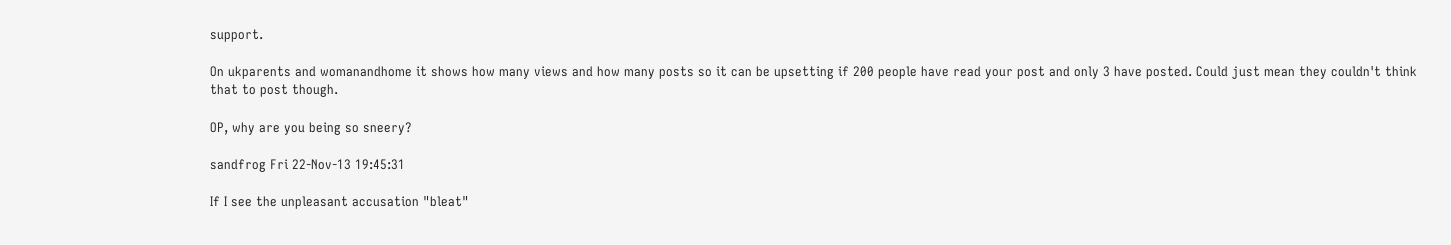support.

On ukparents and womanandhome it shows how many views and how many posts so it can be upsetting if 200 people have read your post and only 3 have posted. Could just mean they couldn't think that to post though.

OP, why are you being so sneery?

sandfrog Fri 22-Nov-13 19:45:31

If I see the unpleasant accusation "bleat"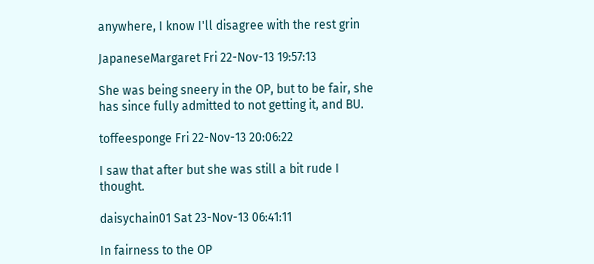anywhere, I know I'll disagree with the rest grin

JapaneseMargaret Fri 22-Nov-13 19:57:13

She was being sneery in the OP, but to be fair, she has since fully admitted to not getting it, and BU.

toffeesponge Fri 22-Nov-13 20:06:22

I saw that after but she was still a bit rude I thought.

daisychain01 Sat 23-Nov-13 06:41:11

In fairness to the OP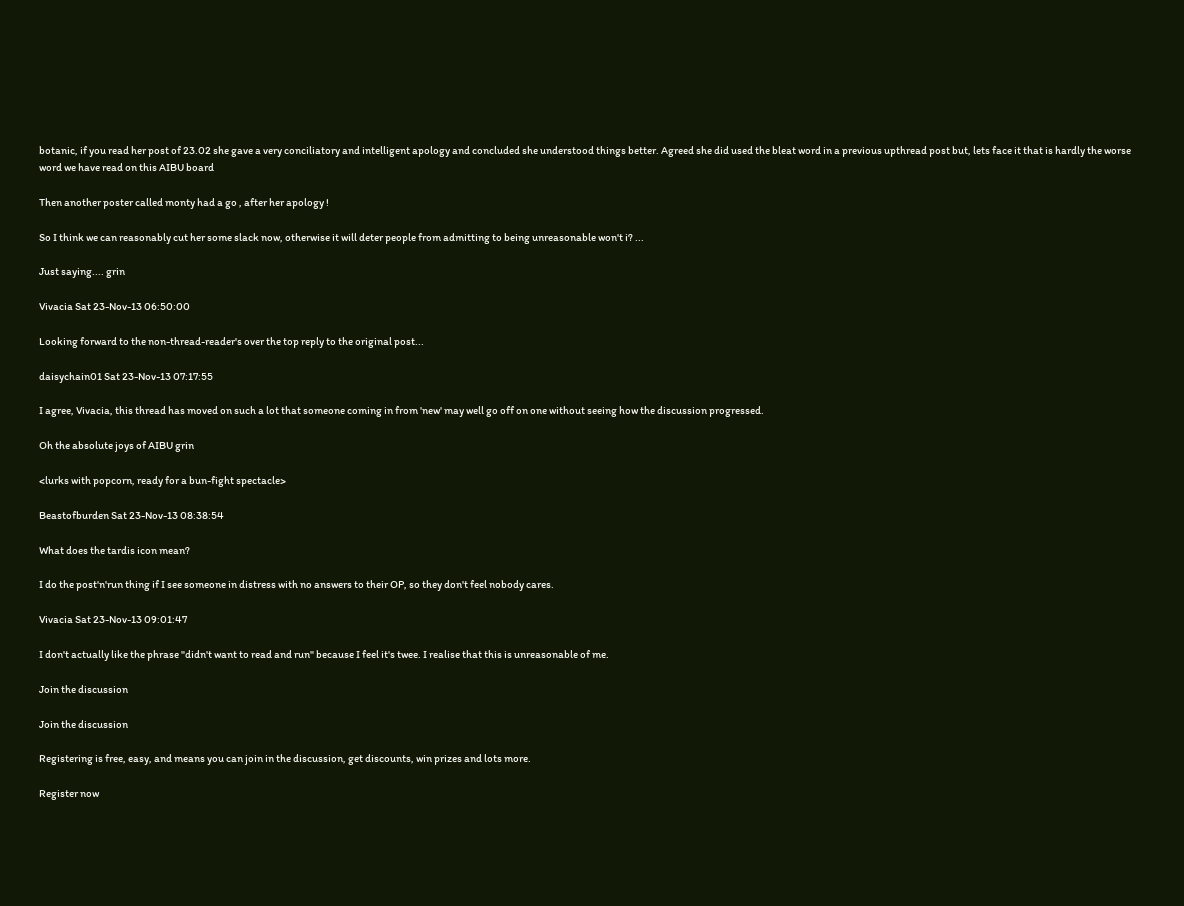botanic, if you read her post of 23.02 she gave a very conciliatory and intelligent apology and concluded she understood things better. Agreed she did used the bleat word in a previous upthread post but, lets face it that is hardly the worse word we have read on this AIBU board

Then another poster called monty had a go , after her apology !

So I think we can reasonably cut her some slack now, otherwise it will deter people from admitting to being unreasonable won't i? ...

Just saying.... grin

Vivacia Sat 23-Nov-13 06:50:00

Looking forward to the non-thread-reader's over the top reply to the original post...

daisychain01 Sat 23-Nov-13 07:17:55

I agree, Vivacia, this thread has moved on such a lot that someone coming in from 'new' may well go off on one without seeing how the discussion progressed.

Oh the absolute joys of AIBU grin

<lurks with popcorn, ready for a bun-fight spectacle>

Beastofburden Sat 23-Nov-13 08:38:54

What does the tardis icon mean?

I do the post'n'run thing if I see someone in distress with no answers to their OP, so they don't feel nobody cares.

Vivacia Sat 23-Nov-13 09:01:47

I don't actually like the phrase "didn't want to read and run" because I feel it's twee. I realise that this is unreasonable of me.

Join the discussion

Join the discussion

Registering is free, easy, and means you can join in the discussion, get discounts, win prizes and lots more.

Register now